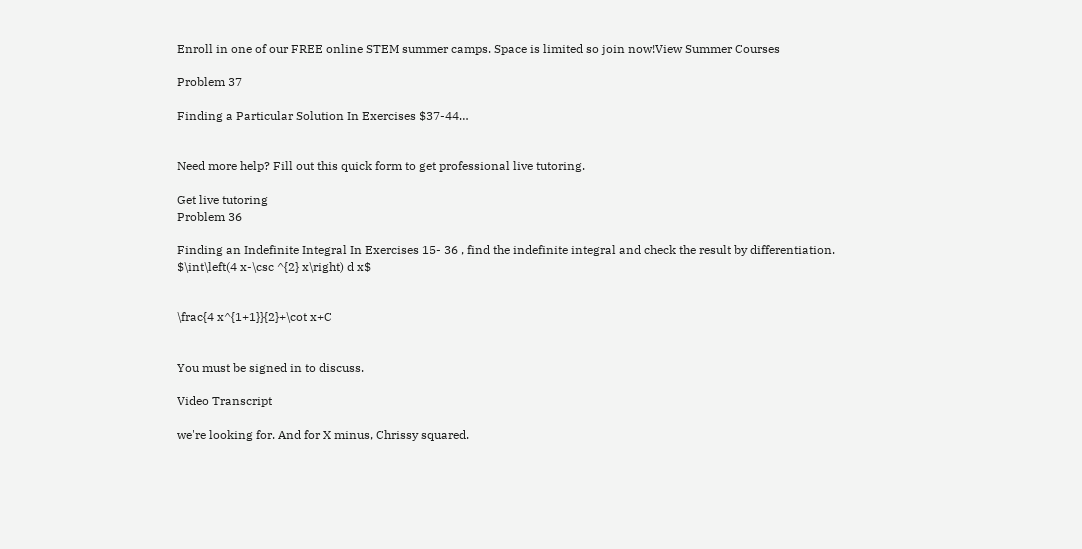Enroll in one of our FREE online STEM summer camps. Space is limited so join now!View Summer Courses

Problem 37

Finding a Particular Solution In Exercises $37-44…


Need more help? Fill out this quick form to get professional live tutoring.

Get live tutoring
Problem 36

Finding an Indefinite Integral In Exercises 15- 36 , find the indefinite integral and check the result by differentiation.
$\int\left(4 x-\csc ^{2} x\right) d x$


\frac{4 x^{1+1}}{2}+\cot x+C


You must be signed in to discuss.

Video Transcript

we're looking for. And for X minus, Chrissy squared.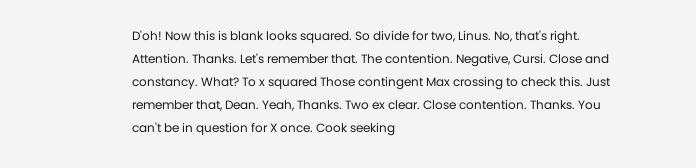D'oh! Now this is blank looks squared. So divide for two, Linus. No, that's right. Attention. Thanks. Let's remember that. The contention. Negative, Cursi. Close and constancy. What? To x squared Those contingent Max crossing to check this. Just remember that, Dean. Yeah, Thanks. Two ex clear. Close contention. Thanks. You can't be in question for X once. Cook seeking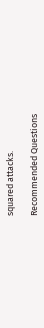squared attacks.

Recommended Questions